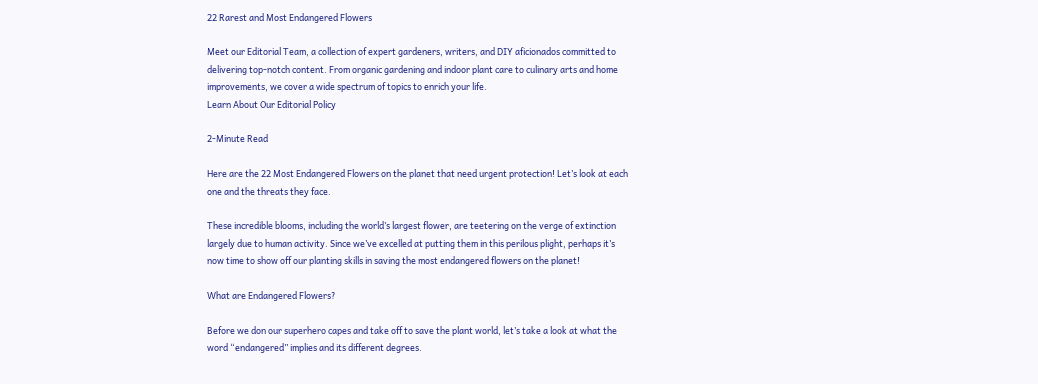22 Rarest and Most Endangered Flowers

Meet our Editorial Team, a collection of expert gardeners, writers, and DIY aficionados committed to delivering top-notch content. From organic gardening and indoor plant care to culinary arts and home improvements, we cover a wide spectrum of topics to enrich your life.
Learn About Our Editorial Policy

2-Minute Read

Here are the 22 Most Endangered Flowers on the planet that need urgent protection! Let’s look at each one and the threats they face.

These incredible blooms, including the world’s largest flower, are teetering on the verge of extinction largely due to human activity. Since we’ve excelled at putting them in this perilous plight, perhaps it’s now time to show off our planting skills in saving the most endangered flowers on the planet!

What are Endangered Flowers?

Before we don our superhero capes and take off to save the plant world, let’s take a look at what the word “endangered” implies and its different degrees.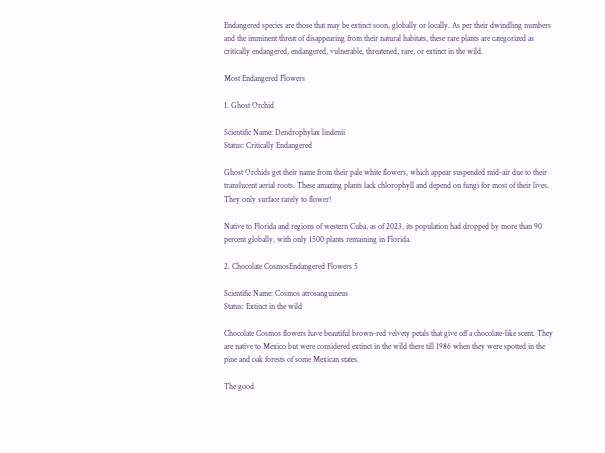Endangered species are those that may be extinct soon, globally or locally. As per their dwindling numbers and the imminent threat of disappearing from their natural habitats, these rare plants are categorized as critically endangered, endangered, vulnerable, threatened, rare, or extinct in the wild.

Most Endangered Flowers

1. Ghost Orchid

Scientific Name: Dendrophylax lindenii
Status: Critically Endangered

Ghost Orchids get their name from their pale white flowers, which appear suspended mid-air due to their translucent aerial roots. These amazing plants lack chlorophyll and depend on fungi for most of their lives. They only surface rarely to flower!

Native to Florida and regions of western Cuba, as of 2023, its population had dropped by more than 90 percent globally, with only 1500 plants remaining in Florida.

2. Chocolate CosmosEndangered Flowers 5

Scientific Name: Cosmos atrosanguineus
Status: Extinct in the wild

Chocolate Cosmos flowers have beautiful brown-red velvety petals that give off a chocolate-like scent. They are native to Mexico but were considered extinct in the wild there till 1986 when they were spotted in the pine and oak forests of some Mexican states.

The good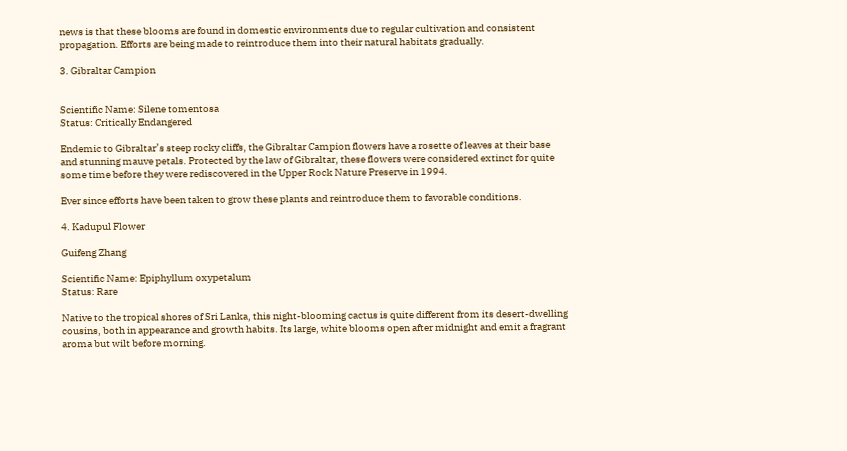news is that these blooms are found in domestic environments due to regular cultivation and consistent propagation. Efforts are being made to reintroduce them into their natural habitats gradually.

3. Gibraltar Campion


Scientific Name: Silene tomentosa
Status: Critically Endangered

Endemic to Gibraltar’s steep rocky cliffs, the Gibraltar Campion flowers have a rosette of leaves at their base and stunning mauve petals. Protected by the law of Gibraltar, these flowers were considered extinct for quite some time before they were rediscovered in the Upper Rock Nature Preserve in 1994.

Ever since efforts have been taken to grow these plants and reintroduce them to favorable conditions.

4. Kadupul Flower

Guifeng Zhang

Scientific Name: Epiphyllum oxypetalum
Status: Rare

Native to the tropical shores of Sri Lanka, this night-blooming cactus is quite different from its desert-dwelling cousins, both in appearance and growth habits. Its large, white blooms open after midnight and emit a fragrant aroma but wilt before morning.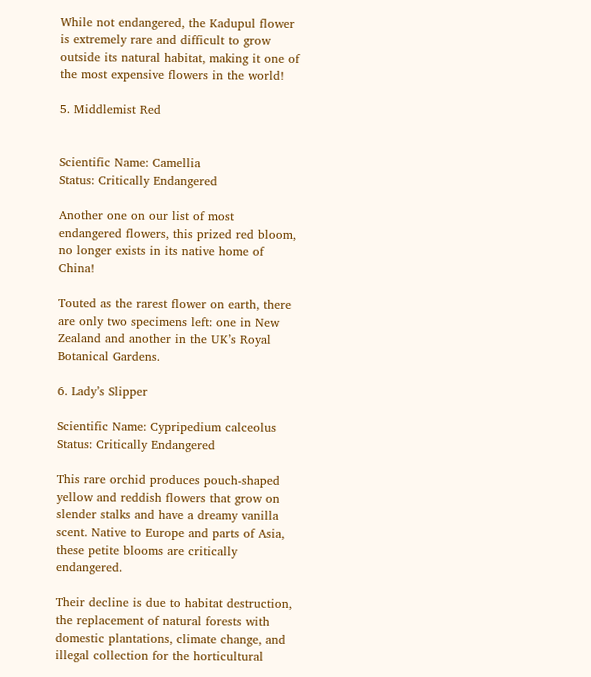While not endangered, the Kadupul flower is extremely rare and difficult to grow outside its natural habitat, making it one of the most expensive flowers in the world!

5. Middlemist Red


Scientific Name: Camellia
Status: Critically Endangered

Another one on our list of most endangered flowers, this prized red bloom, no longer exists in its native home of China!

Touted as the rarest flower on earth, there are only two specimens left: one in New Zealand and another in the UK’s Royal Botanical Gardens.

6. Lady’s Slipper

Scientific Name: Cypripedium calceolus
Status: Critically Endangered

This rare orchid produces pouch-shaped yellow and reddish flowers that grow on slender stalks and have a dreamy vanilla scent. Native to Europe and parts of Asia, these petite blooms are critically endangered.

Their decline is due to habitat destruction, the replacement of natural forests with domestic plantations, climate change, and illegal collection for the horticultural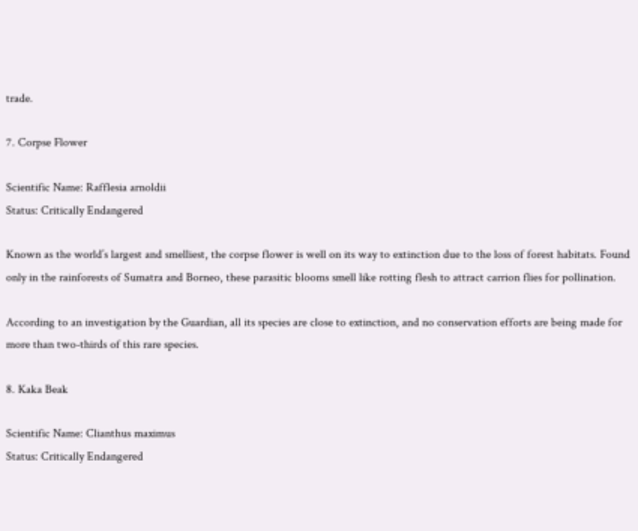trade.

7. Corpse Flower

Scientific Name: Rafflesia arnoldii
Status: Critically Endangered

Known as the world’s largest and smelliest, the corpse flower is well on its way to extinction due to the loss of forest habitats. Found only in the rainforests of Sumatra and Borneo, these parasitic blooms smell like rotting flesh to attract carrion flies for pollination.

According to an investigation by the Guardian, all its species are close to extinction, and no conservation efforts are being made for more than two-thirds of this rare species.

8. Kaka Beak

Scientific Name: Clianthus maximus
Status: Critically Endangered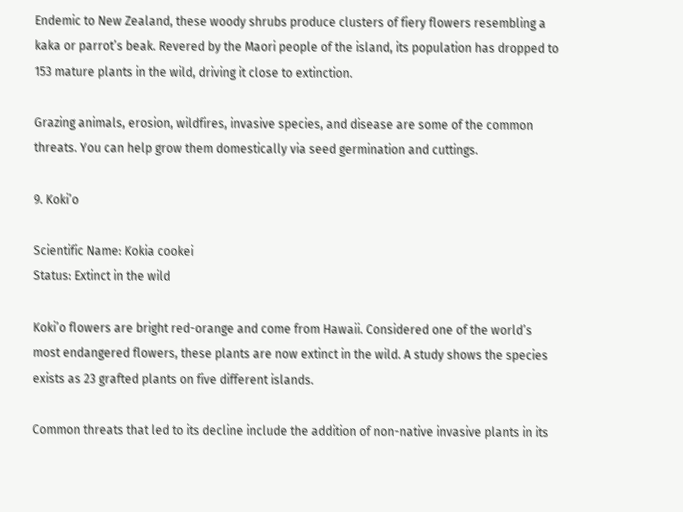Endemic to New Zealand, these woody shrubs produce clusters of fiery flowers resembling a kaka or parrot’s beak. Revered by the Maori people of the island, its population has dropped to 153 mature plants in the wild, driving it close to extinction.

Grazing animals, erosion, wildfires, invasive species, and disease are some of the common threats. You can help grow them domestically via seed germination and cuttings.

9. Koki’o

Scientific Name: Kokia cookei
Status: Extinct in the wild

Koki’o flowers are bright red-orange and come from Hawaii. Considered one of the world’s most endangered flowers, these plants are now extinct in the wild. A study shows the species exists as 23 grafted plants on five different islands.

Common threats that led to its decline include the addition of non-native invasive plants in its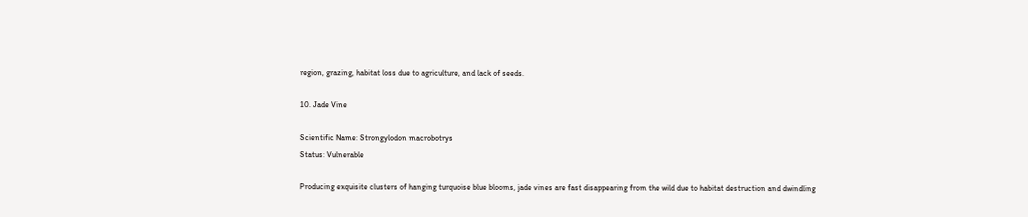region, grazing, habitat loss due to agriculture, and lack of seeds.

10. Jade Vine

Scientific Name: Strongylodon macrobotrys
Status: Vulnerable

Producing exquisite clusters of hanging turquoise blue blooms, jade vines are fast disappearing from the wild due to habitat destruction and dwindling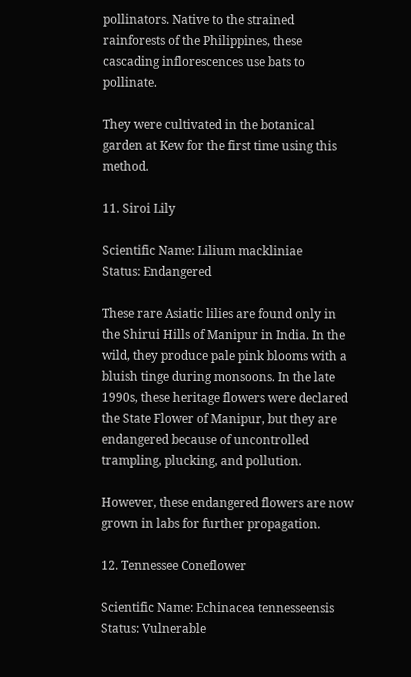pollinators. Native to the strained rainforests of the Philippines, these cascading inflorescences use bats to pollinate.

They were cultivated in the botanical garden at Kew for the first time using this method.

11. Siroi Lily

Scientific Name: Lilium mackliniae
Status: Endangered

These rare Asiatic lilies are found only in the Shirui Hills of Manipur in India. In the wild, they produce pale pink blooms with a bluish tinge during monsoons. In the late 1990s, these heritage flowers were declared the State Flower of Manipur, but they are endangered because of uncontrolled trampling, plucking, and pollution.

However, these endangered flowers are now grown in labs for further propagation.

12. Tennessee Coneflower

Scientific Name: Echinacea tennesseensis
Status: Vulnerable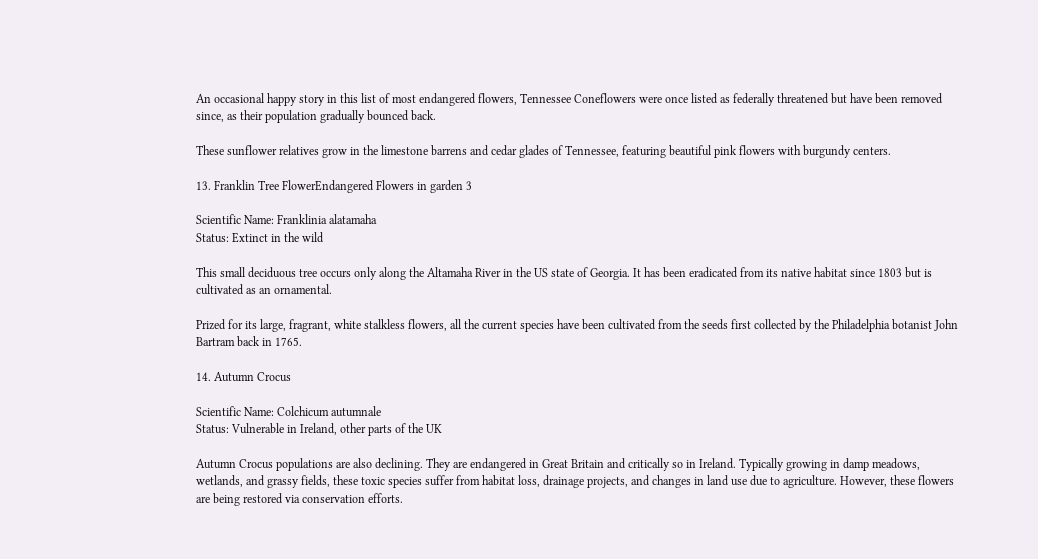An occasional happy story in this list of most endangered flowers, Tennessee Coneflowers were once listed as federally threatened but have been removed since, as their population gradually bounced back.

These sunflower relatives grow in the limestone barrens and cedar glades of Tennessee, featuring beautiful pink flowers with burgundy centers.

13. Franklin Tree FlowerEndangered Flowers in garden 3

Scientific Name: Franklinia alatamaha
Status: Extinct in the wild

This small deciduous tree occurs only along the Altamaha River in the US state of Georgia. It has been eradicated from its native habitat since 1803 but is cultivated as an ornamental.

Prized for its large, fragrant, white stalkless flowers, all the current species have been cultivated from the seeds first collected by the Philadelphia botanist John Bartram back in 1765.

14. Autumn Crocus

Scientific Name: Colchicum autumnale
Status: Vulnerable in Ireland, other parts of the UK

Autumn Crocus populations are also declining. They are endangered in Great Britain and critically so in Ireland. Typically growing in damp meadows, wetlands, and grassy fields, these toxic species suffer from habitat loss, drainage projects, and changes in land use due to agriculture. However, these flowers are being restored via conservation efforts.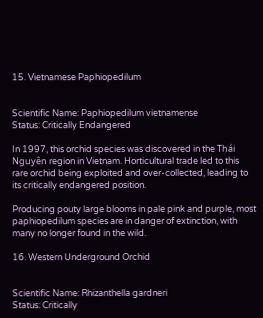15. Vietnamese Paphiopedilum


Scientific Name: Paphiopedilum vietnamense
Status: Critically Endangered

In 1997, this orchid species was discovered in the Thái Nguyên region in Vietnam. Horticultural trade led to this rare orchid being exploited and over-collected, leading to its critically endangered position.

Producing pouty large blooms in pale pink and purple, most paphiopedilum species are in danger of extinction, with many no longer found in the wild.

16. Western Underground Orchid


Scientific Name: Rhizanthella gardneri
Status: Critically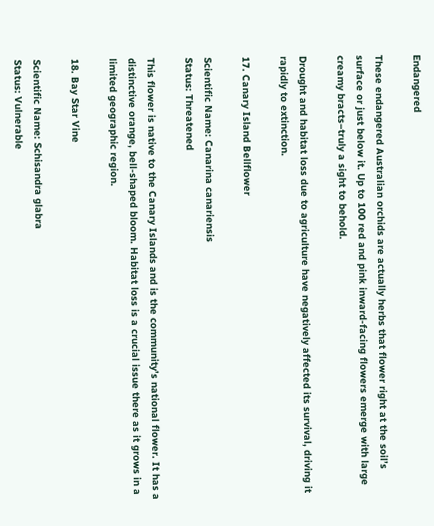Endangered

These endangered Australian orchids are actually herbs that flower right at the soil’s surface or just below it. Up to 100 red and pink inward-facing flowers emerge with large creamy bracts–truly a sight to behold.

Drought and habitat loss due to agriculture have negatively affected its survival, driving it rapidly to extinction.

17. Canary Island Bellflower

Scientific Name: Canarina canariensis
Status: Threatened

This flower is native to the Canary Islands and is the community’s national flower. It has a distinctive orange, bell-shaped bloom. Habitat loss is a crucial issue there as it grows in a limited geographic region.

18. Bay Star Vine

Scientific Name: Schisandra glabra
Status: Vulnerable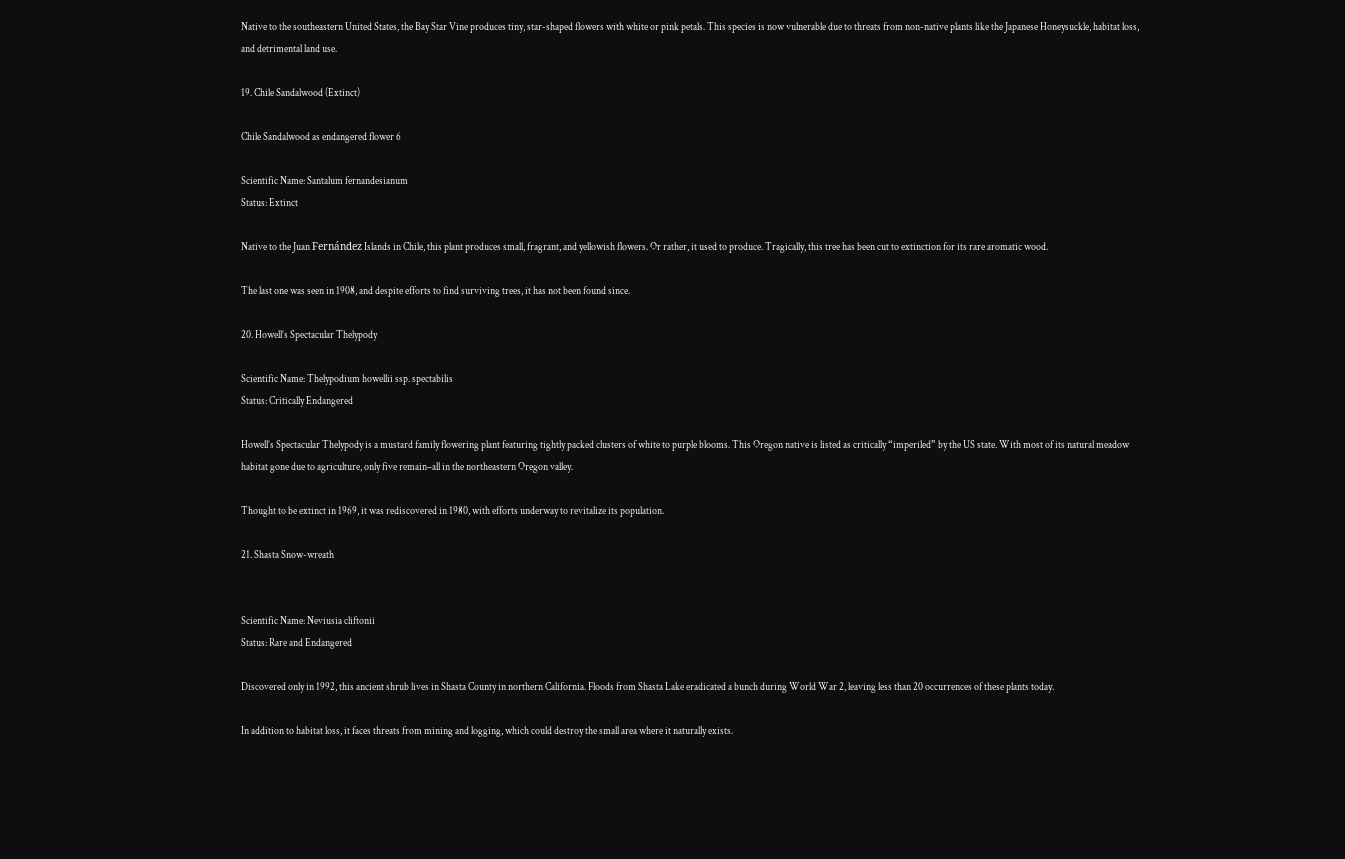Native to the southeastern United States, the Bay Star Vine produces tiny, star-shaped flowers with white or pink petals. This species is now vulnerable due to threats from non-native plants like the Japanese Honeysuckle, habitat loss, and detrimental land use.

19. Chile Sandalwood (Extinct)

Chile Sandalwood as endangered flower 6

Scientific Name: Santalum fernandesianum
Status: Extinct

Native to the Juan Fernández Islands in Chile, this plant produces small, fragrant, and yellowish flowers. Or rather, it used to produce. Tragically, this tree has been cut to extinction for its rare aromatic wood.

The last one was seen in 1908, and despite efforts to find surviving trees, it has not been found since.

20. Howell’s Spectacular Thelypody

Scientific Name: Thelypodium howellii ssp. spectabilis
Status: Critically Endangered

Howell’s Spectacular Thelypody is a mustard family flowering plant featuring tightly packed clusters of white to purple blooms. This Oregon native is listed as critically “imperiled” by the US state. With most of its natural meadow habitat gone due to agriculture, only five remain–all in the northeastern Oregon valley.

Thought to be extinct in 1969, it was rediscovered in 1980, with efforts underway to revitalize its population.

21. Shasta Snow-wreath


Scientific Name: Neviusia cliftonii
Status: Rare and Endangered

Discovered only in 1992, this ancient shrub lives in Shasta County in northern California. Floods from Shasta Lake eradicated a bunch during World War 2, leaving less than 20 occurrences of these plants today.

In addition to habitat loss, it faces threats from mining and logging, which could destroy the small area where it naturally exists.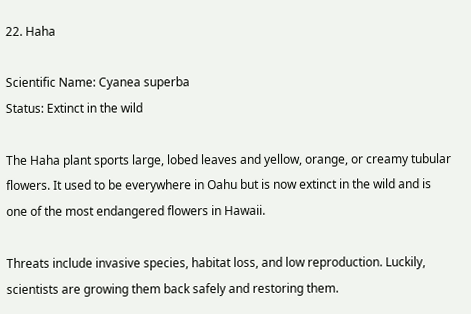22. Haha

Scientific Name: Cyanea superba
Status: Extinct in the wild

The Haha plant sports large, lobed leaves and yellow, orange, or creamy tubular flowers. It used to be everywhere in Oahu but is now extinct in the wild and is one of the most endangered flowers in Hawaii.

Threats include invasive species, habitat loss, and low reproduction. Luckily, scientists are growing them back safely and restoring them.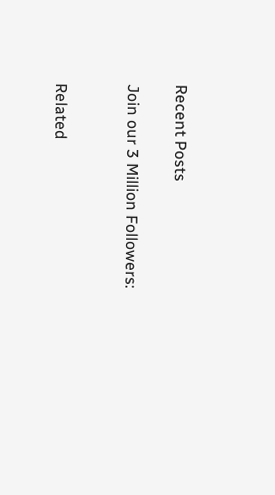Recent Posts

Join our 3 Million Followers:


Related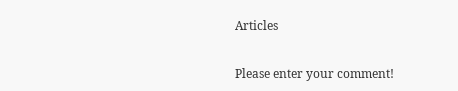Articles


Please enter your comment!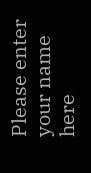Please enter your name here